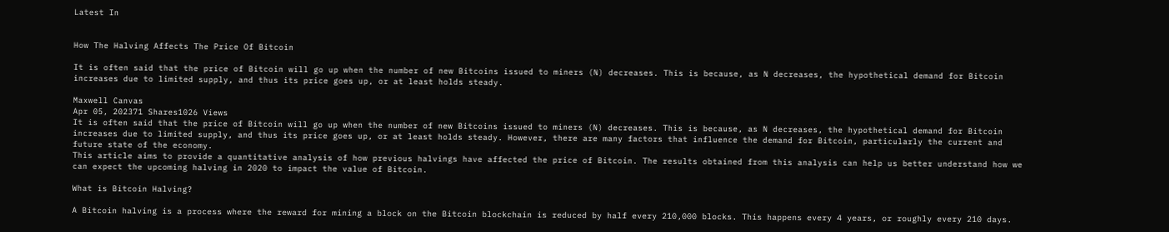Latest In


How The Halving Affects The Price Of Bitcoin

It is often said that the price of Bitcoin will go up when the number of new Bitcoins issued to miners (N) decreases. This is because, as N decreases, the hypothetical demand for Bitcoin increases due to limited supply, and thus its price goes up, or at least holds steady.

Maxwell Canvas
Apr 05, 202371 Shares1026 Views
It is often said that the price of Bitcoin will go up when the number of new Bitcoins issued to miners (N) decreases. This is because, as N decreases, the hypothetical demand for Bitcoin increases due to limited supply, and thus its price goes up, or at least holds steady. However, there are many factors that influence the demand for Bitcoin, particularly the current and future state of the economy.
This article aims to provide a quantitative analysis of how previous halvings have affected the price of Bitcoin. The results obtained from this analysis can help us better understand how we can expect the upcoming halving in 2020 to impact the value of Bitcoin.

What is Bitcoin Halving?

A Bitcoin halving is a process where the reward for mining a block on the Bitcoin blockchain is reduced by half every 210,000 blocks. This happens every 4 years, or roughly every 210 days.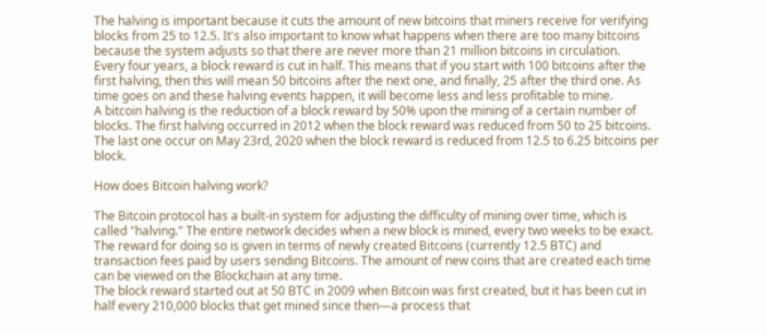The halving is important because it cuts the amount of new bitcoins that miners receive for verifying blocks from 25 to 12.5. It's also important to know what happens when there are too many bitcoins because the system adjusts so that there are never more than 21 million bitcoins in circulation.
Every four years, a block reward is cut in half. This means that if you start with 100 bitcoins after the first halving, then this will mean 50 bitcoins after the next one, and finally, 25 after the third one. As time goes on and these halving events happen, it will become less and less profitable to mine.
A bitcoin halving is the reduction of a block reward by 50% upon the mining of a certain number of blocks. The first halving occurred in 2012 when the block reward was reduced from 50 to 25 bitcoins. The last one occur on May 23rd, 2020 when the block reward is reduced from 12.5 to 6.25 bitcoins per block.

How does Bitcoin halving work?

The Bitcoin protocol has a built-in system for adjusting the difficulty of mining over time, which is called "halving." The entire network decides when a new block is mined, every two weeks to be exact. The reward for doing so is given in terms of newly created Bitcoins (currently 12.5 BTC) and transaction fees paid by users sending Bitcoins. The amount of new coins that are created each time can be viewed on the Blockchain at any time.
The block reward started out at 50 BTC in 2009 when Bitcoin was first created, but it has been cut in half every 210,000 blocks that get mined since then—a process that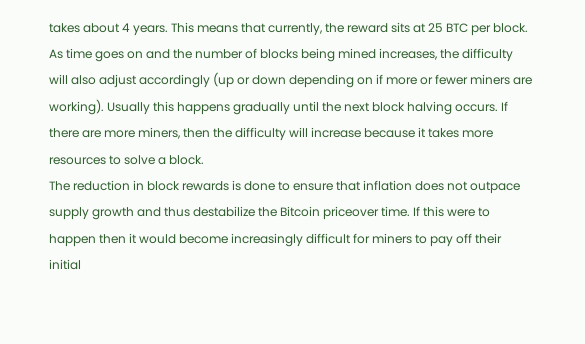takes about 4 years. This means that currently, the reward sits at 25 BTC per block.
As time goes on and the number of blocks being mined increases, the difficulty will also adjust accordingly (up or down depending on if more or fewer miners are working). Usually this happens gradually until the next block halving occurs. If there are more miners, then the difficulty will increase because it takes more resources to solve a block.
The reduction in block rewards is done to ensure that inflation does not outpace supply growth and thus destabilize the Bitcoin priceover time. If this were to happen then it would become increasingly difficult for miners to pay off their initial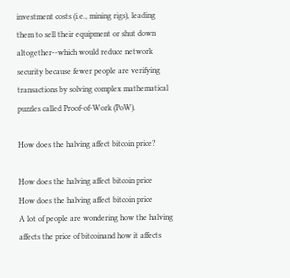investment costs (i.e., mining rigs), leading them to sell their equipment or shut down altogether--which would reduce network security because fewer people are verifying transactions by solving complex mathematical puzzles called Proof-of-Work (PoW).

How does the halving affect bitcoin price?

How does the halving affect bitcoin price
How does the halving affect bitcoin price
A lot of people are wondering how the halving affects the price of bitcoinand how it affects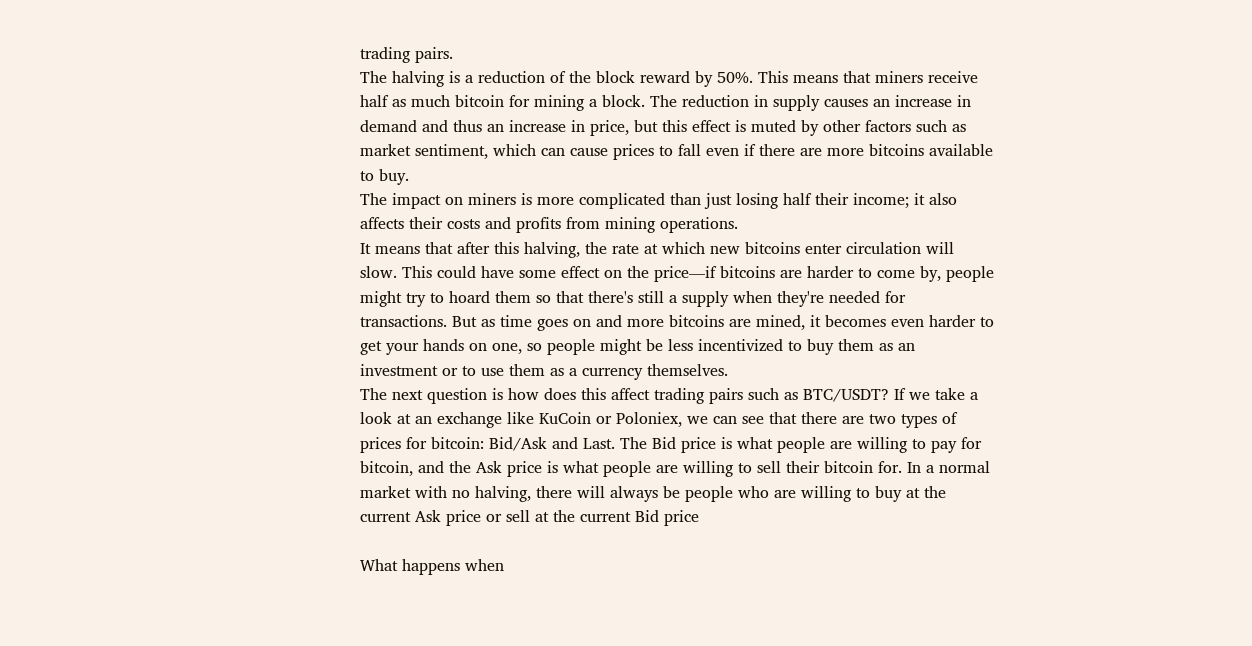trading pairs.
The halving is a reduction of the block reward by 50%. This means that miners receive half as much bitcoin for mining a block. The reduction in supply causes an increase in demand and thus an increase in price, but this effect is muted by other factors such as market sentiment, which can cause prices to fall even if there are more bitcoins available to buy.
The impact on miners is more complicated than just losing half their income; it also affects their costs and profits from mining operations.
It means that after this halving, the rate at which new bitcoins enter circulation will slow. This could have some effect on the price—if bitcoins are harder to come by, people might try to hoard them so that there's still a supply when they're needed for transactions. But as time goes on and more bitcoins are mined, it becomes even harder to get your hands on one, so people might be less incentivized to buy them as an investment or to use them as a currency themselves.
The next question is how does this affect trading pairs such as BTC/USDT? If we take a look at an exchange like KuCoin or Poloniex, we can see that there are two types of prices for bitcoin: Bid/Ask and Last. The Bid price is what people are willing to pay for bitcoin, and the Ask price is what people are willing to sell their bitcoin for. In a normal market with no halving, there will always be people who are willing to buy at the current Ask price or sell at the current Bid price

What happens when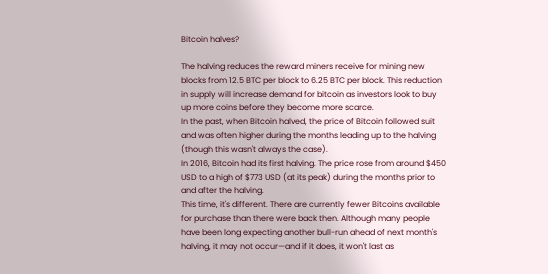Bitcoin halves?

The halving reduces the reward miners receive for mining new blocks from 12.5 BTC per block to 6.25 BTC per block. This reduction in supply will increase demand for bitcoin as investors look to buy up more coins before they become more scarce.
In the past, when Bitcoin halved, the price of Bitcoin followed suit and was often higher during the months leading up to the halving (though this wasn't always the case).
In 2016, Bitcoin had its first halving. The price rose from around $450 USD to a high of $773 USD (at its peak) during the months prior to and after the halving.
This time, it's different. There are currently fewer Bitcoins available for purchase than there were back then. Although many people have been long expecting another bull-run ahead of next month's halving, it may not occur—and if it does, it won't last as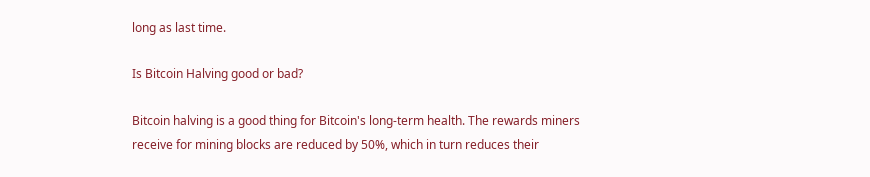long as last time.

Is Bitcoin Halving good or bad?

Bitcoin halving is a good thing for Bitcoin's long-term health. The rewards miners receive for mining blocks are reduced by 50%, which in turn reduces their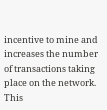incentive to mine and increases the number of transactions taking place on the network. This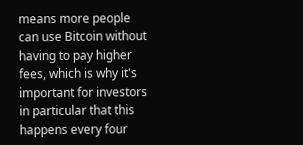means more people can use Bitcoin without having to pay higher fees, which is why it's important for investors in particular that this happens every four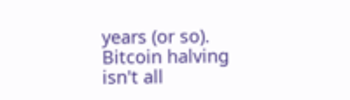years (or so).
Bitcoin halving isn't all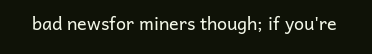bad newsfor miners though; if you're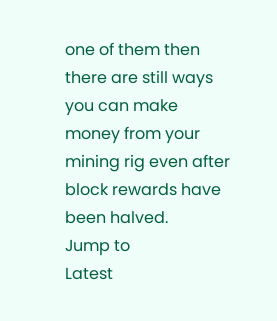one of them then there are still ways you can make money from your mining rig even after block rewards have been halved.
Jump to
Latest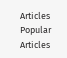Articles
Popular Articles